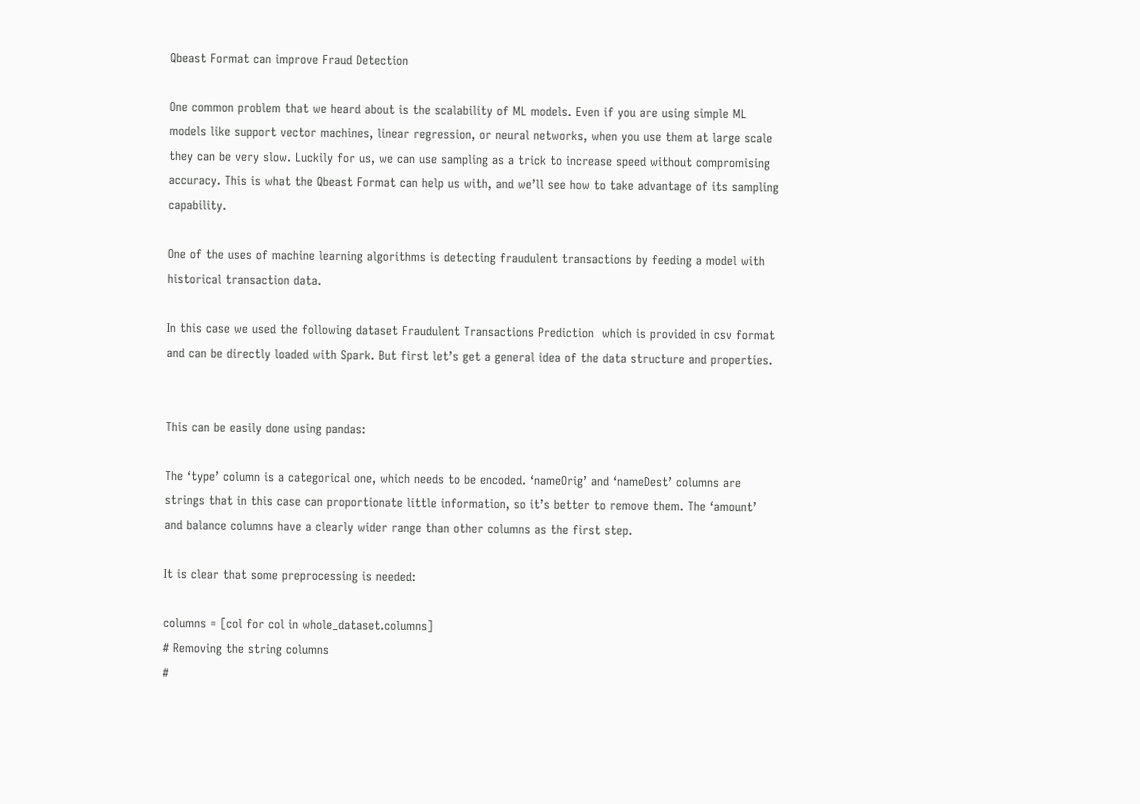Qbeast Format can improve Fraud Detection

One common problem that we heard about is the scalability of ML models. Even if you are using simple ML models like support vector machines, linear regression, or neural networks, when you use them at large scale they can be very slow. Luckily for us, we can use sampling as a trick to increase speed without compromising accuracy. This is what the Qbeast Format can help us with, and we’ll see how to take advantage of its sampling capability.

One of the uses of machine learning algorithms is detecting fraudulent transactions by feeding a model with historical transaction data.

In this case we used the following dataset Fraudulent Transactions Prediction  which is provided in csv format and can be directly loaded with Spark. But first let’s get a general idea of the data structure and properties.


This can be easily done using pandas:

The ‘type’ column is a categorical one, which needs to be encoded. ‘nameOrig’ and ‘nameDest’ columns are strings that in this case can proportionate little information, so it’s better to remove them. The ‘amount’ and balance columns have a clearly wider range than other columns as the first step.

It is clear that some preprocessing is needed:

columns = [col for col in whole_dataset.columns]
# Removing the string columns
#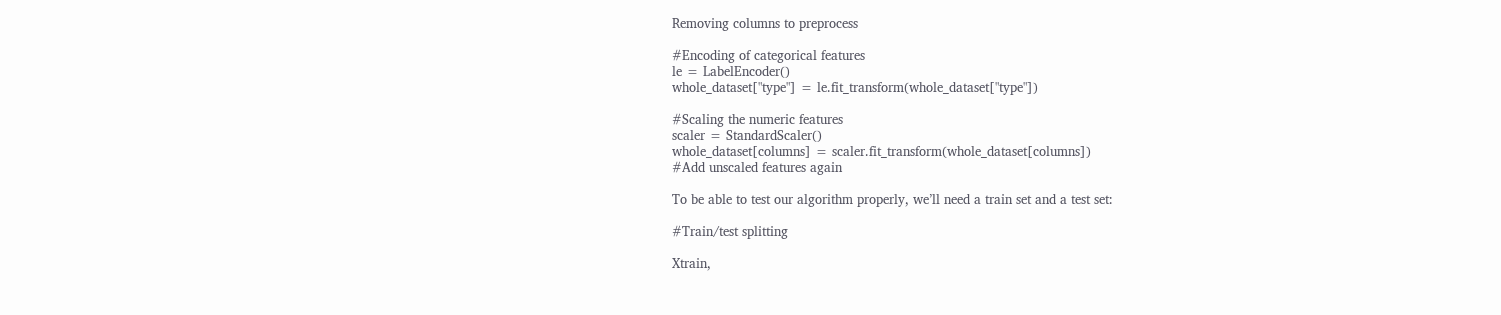Removing columns to preprocess

#Encoding of categorical features
le = LabelEncoder()
whole_dataset["type"] = le.fit_transform(whole_dataset["type"])

#Scaling the numeric features
scaler = StandardScaler()
whole_dataset[columns] = scaler.fit_transform(whole_dataset[columns])
#Add unscaled features again

To be able to test our algorithm properly, we’ll need a train set and a test set:

#Train/test splitting

Xtrain,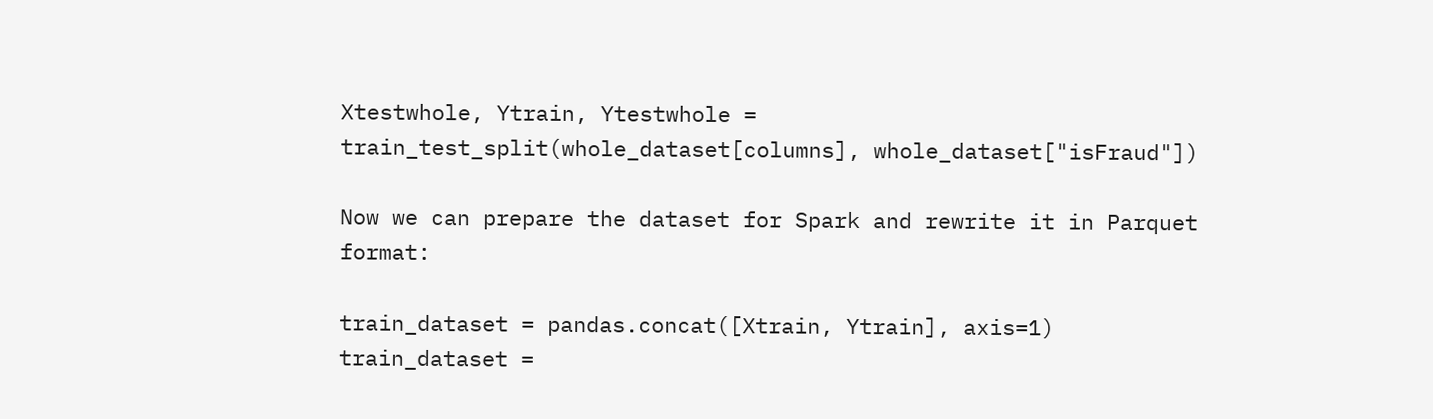Xtestwhole, Ytrain, Ytestwhole =  train_test_split(whole_dataset[columns], whole_dataset["isFraud"])

Now we can prepare the dataset for Spark and rewrite it in Parquet format:

train_dataset = pandas.concat([Xtrain, Ytrain], axis=1)
train_dataset =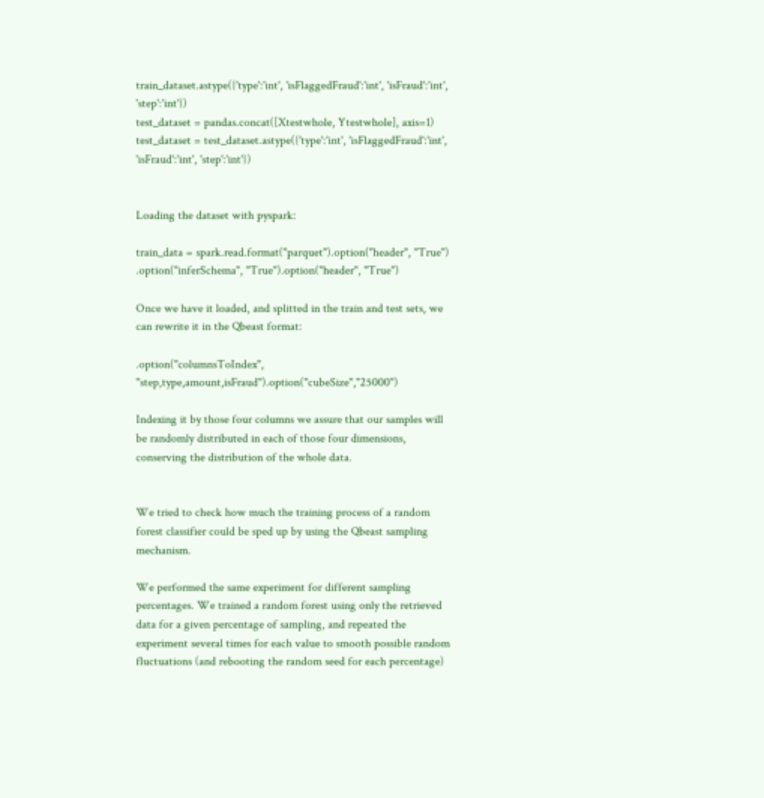train_dataset.astype({'type':'int', 'isFlaggedFraud':'int', 'isFraud':'int', 'step':'int'})
test_dataset = pandas.concat([Xtestwhole, Ytestwhole], axis=1)
test_dataset = test_dataset.astype({'type':'int', 'isFlaggedFraud':'int', 'isFraud':'int', 'step':'int'})


Loading the dataset with pyspark:

train_data = spark.read.format("parquet").option("header", "True")
.option("inferSchema", "True").option("header", "True")

Once we have it loaded, and splitted in the train and test sets, we can rewrite it in the Qbeast format:

.option("columnsToIndex", "step,type,amount,isFraud").option("cubeSize","25000")

Indexing it by those four columns we assure that our samples will be randomly distributed in each of those four dimensions, conserving the distribution of the whole data.


We tried to check how much the training process of a random forest classifier could be sped up by using the Qbeast sampling mechanism.

We performed the same experiment for different sampling percentages. We trained a random forest using only the retrieved data for a given percentage of sampling, and repeated the experiment several times for each value to smooth possible random fluctuations (and rebooting the random seed for each percentage)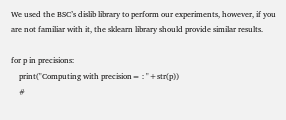We used the BSC’s dislib library to perform our experiments, however, if you are not familiar with it, the sklearn library should provide similar results.

for p in precisions:
    print("Computing with precision= : "+str(p))
    #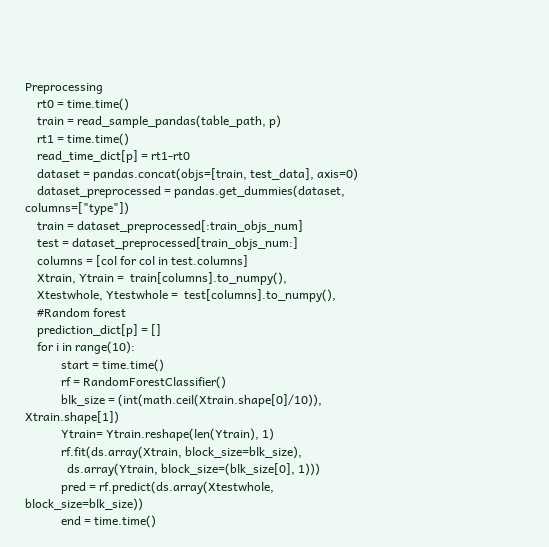Preprocessing
    rt0 = time.time()
    train = read_sample_pandas(table_path, p)
    rt1 = time.time()
    read_time_dict[p] = rt1-rt0
    dataset = pandas.concat(objs=[train, test_data], axis=0)
    dataset_preprocessed = pandas.get_dummies(dataset, columns=["type"])
    train = dataset_preprocessed[:train_objs_num]
    test = dataset_preprocessed[train_objs_num:]
    columns = [col for col in test.columns]
    Xtrain, Ytrain =  train[columns].to_numpy(),
    Xtestwhole, Ytestwhole =  test[columns].to_numpy(),
    #Random forest
    prediction_dict[p] = []
    for i in range(10):
            start = time.time()
            rf = RandomForestClassifier()
            blk_size = (int(math.ceil(Xtrain.shape[0]/10)), Xtrain.shape[1])
            Ytrain= Ytrain.reshape(len(Ytrain), 1)
            rf.fit(ds.array(Xtrain, block_size=blk_size),
              ds.array(Ytrain, block_size=(blk_size[0], 1)))
            pred = rf.predict(ds.array(Xtestwhole, block_size=blk_size))
            end = time.time()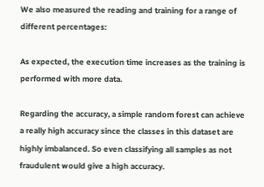We also measured the reading and training for a range of different percentages:

As expected, the execution time increases as the training is performed with more data.

Regarding the accuracy, a simple random forest can achieve a really high accuracy since the classes in this dataset are highly imbalanced. So even classifying all samples as not fraudulent would give a high accuracy.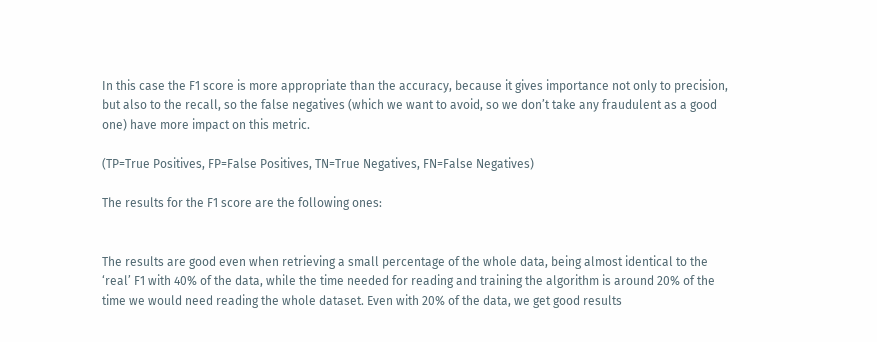In this case the F1 score is more appropriate than the accuracy, because it gives importance not only to precision, but also to the recall, so the false negatives (which we want to avoid, so we don’t take any fraudulent as a good one) have more impact on this metric.

(TP=True Positives, FP=False Positives, TN=True Negatives, FN=False Negatives)

The results for the F1 score are the following ones:


The results are good even when retrieving a small percentage of the whole data, being almost identical to the ‘real’ F1 with 40% of the data, while the time needed for reading and training the algorithm is around 20% of the time we would need reading the whole dataset. Even with 20% of the data, we get good results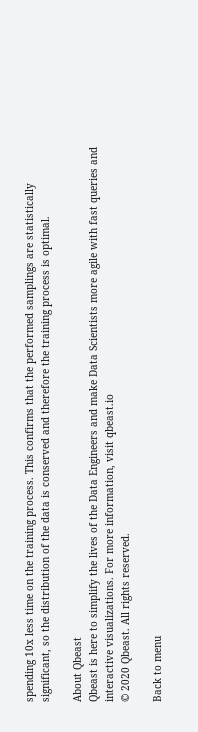spending 10x less time on the training process. This confirms that the performed samplings are statistically significant, so the distribution of the data is conserved and therefore the training process is optimal.

About Qbeast
Qbeast is here to simplify the lives of the Data Engineers and make Data Scientists more agile with fast queries and interactive visualizations. For more information, visit qbeast.io
© 2020 Qbeast. All rights reserved.

Back to menu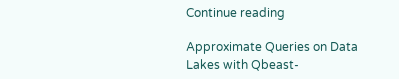Continue reading

Approximate Queries on Data Lakes with Qbeast-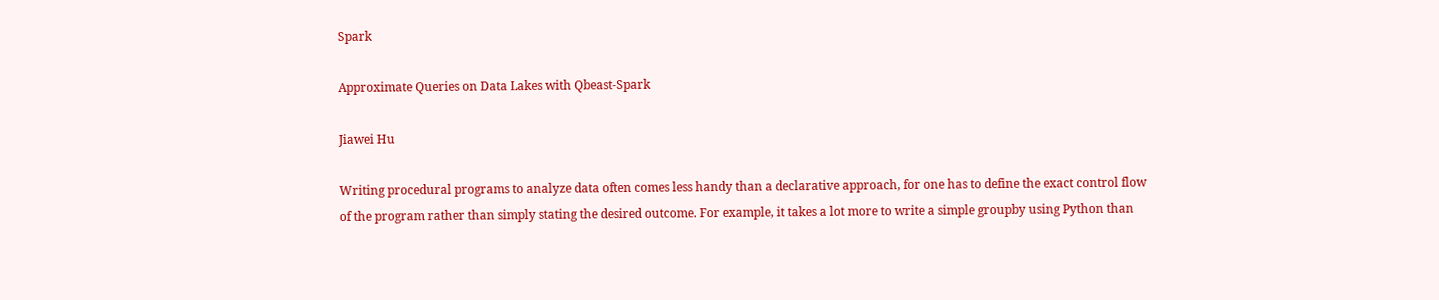Spark

Approximate Queries on Data Lakes with Qbeast-Spark

Jiawei Hu

Writing procedural programs to analyze data often comes less handy than a declarative approach, for one has to define the exact control flow of the program rather than simply stating the desired outcome. For example, it takes a lot more to write a simple groupby using Python than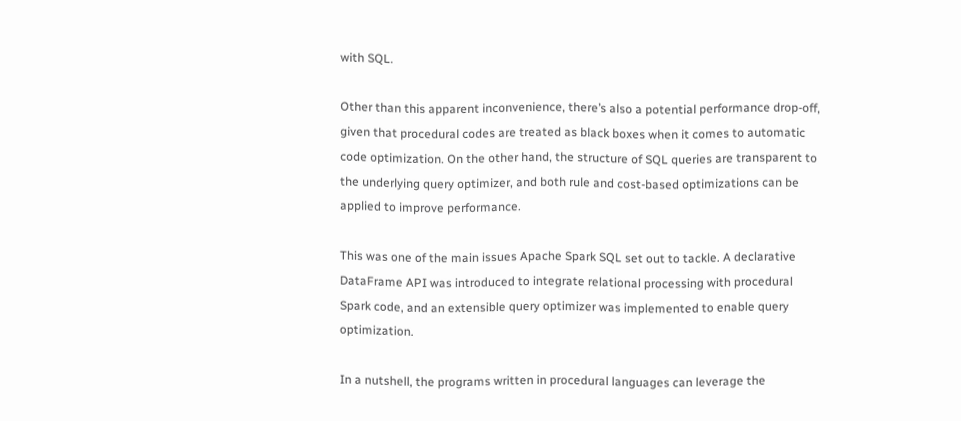with SQL.

Other than this apparent inconvenience, there’s also a potential performance drop-off, given that procedural codes are treated as black boxes when it comes to automatic code optimization. On the other hand, the structure of SQL queries are transparent to the underlying query optimizer, and both rule and cost-based optimizations can be applied to improve performance.

This was one of the main issues Apache Spark SQL set out to tackle. A declarative DataFrame API was introduced to integrate relational processing with procedural Spark code, and an extensible query optimizer was implemented to enable query optimization.

In a nutshell, the programs written in procedural languages can leverage the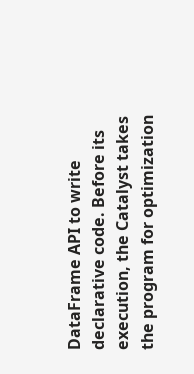DataFrame API to write declarative code. Before its execution, the Catalyst takes the program for optimization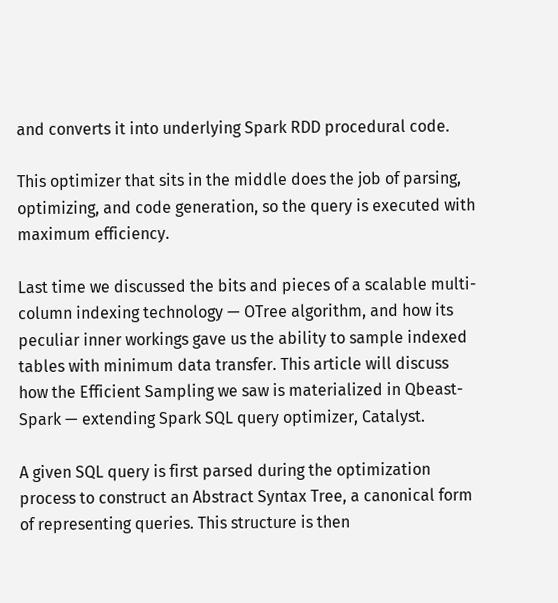and converts it into underlying Spark RDD procedural code.

This optimizer that sits in the middle does the job of parsing, optimizing, and code generation, so the query is executed with maximum efficiency.

Last time we discussed the bits and pieces of a scalable multi-column indexing technology — OTree algorithm, and how its peculiar inner workings gave us the ability to sample indexed tables with minimum data transfer. This article will discuss how the Efficient Sampling we saw is materialized in Qbeast-Spark — extending Spark SQL query optimizer, Catalyst.

A given SQL query is first parsed during the optimization process to construct an Abstract Syntax Tree, a canonical form of representing queries. This structure is then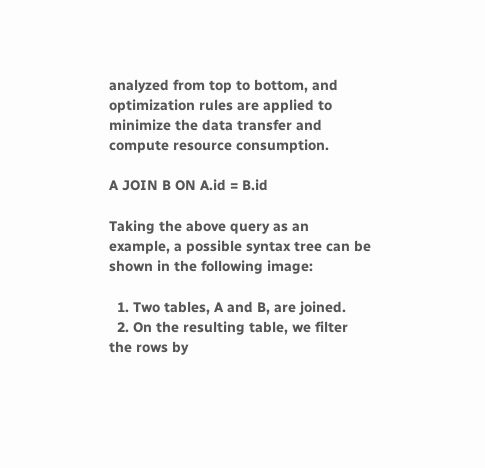analyzed from top to bottom, and optimization rules are applied to minimize the data transfer and compute resource consumption.

A JOIN B ON A.id = B.id

Taking the above query as an example, a possible syntax tree can be shown in the following image:

  1. Two tables, A and B, are joined.
  2. On the resulting table, we filter the rows by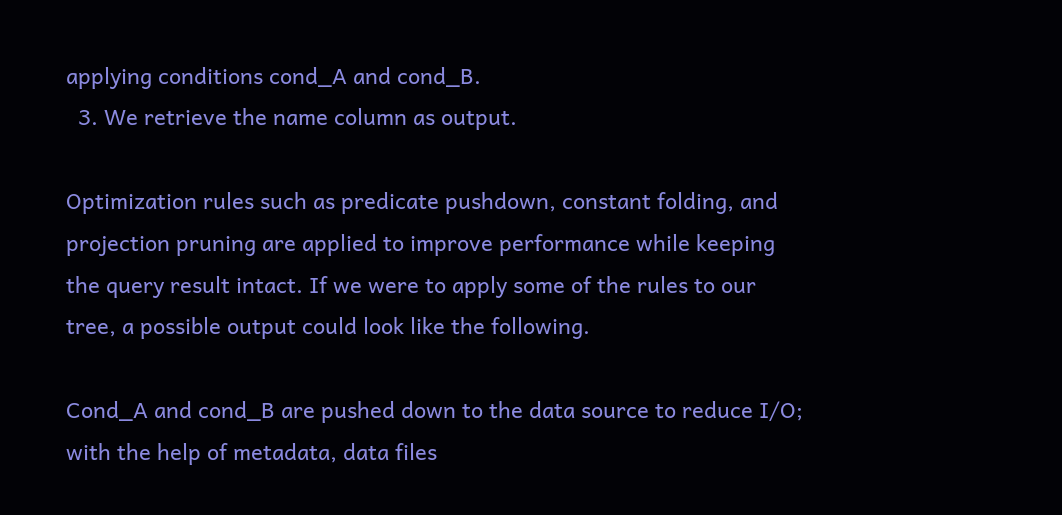applying conditions cond_A and cond_B.
  3. We retrieve the name column as output.

Optimization rules such as predicate pushdown, constant folding, and projection pruning are applied to improve performance while keeping the query result intact. If we were to apply some of the rules to our tree, a possible output could look like the following.

Cond_A and cond_B are pushed down to the data source to reduce I/O; with the help of metadata, data files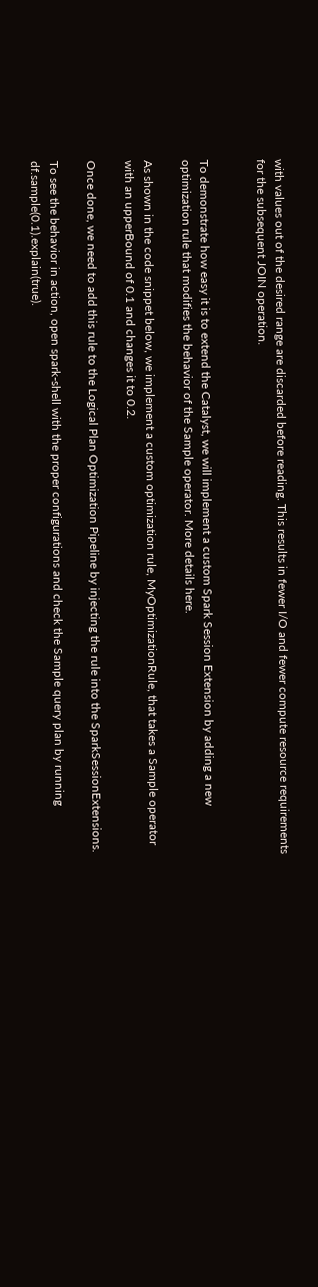with values out of the desired range are discarded before reading. This results in fewer I/O and fewer compute resource requirements for the subsequent JOIN operation.


To demonstrate how easy it is to extend the Catalyst, we will implement a custom Spark Session Extension by adding a new optimization rule that modifies the behavior of the Sample operator. More details here.

As shown in the code snippet below, we implement a custom optimization rule, MyOptimizationRule, that takes a Sample operator with an upperBound of 0.1 and changes it to 0.2.

Once done, we need to add this rule to the Logical Plan Optimization Pipeline by injecting the rule into the SparkSessionExtensions.

To see the behavior in action, open spark-shell with the proper configurations and check the Sample query plan by running df.sample(0.1).explain(true).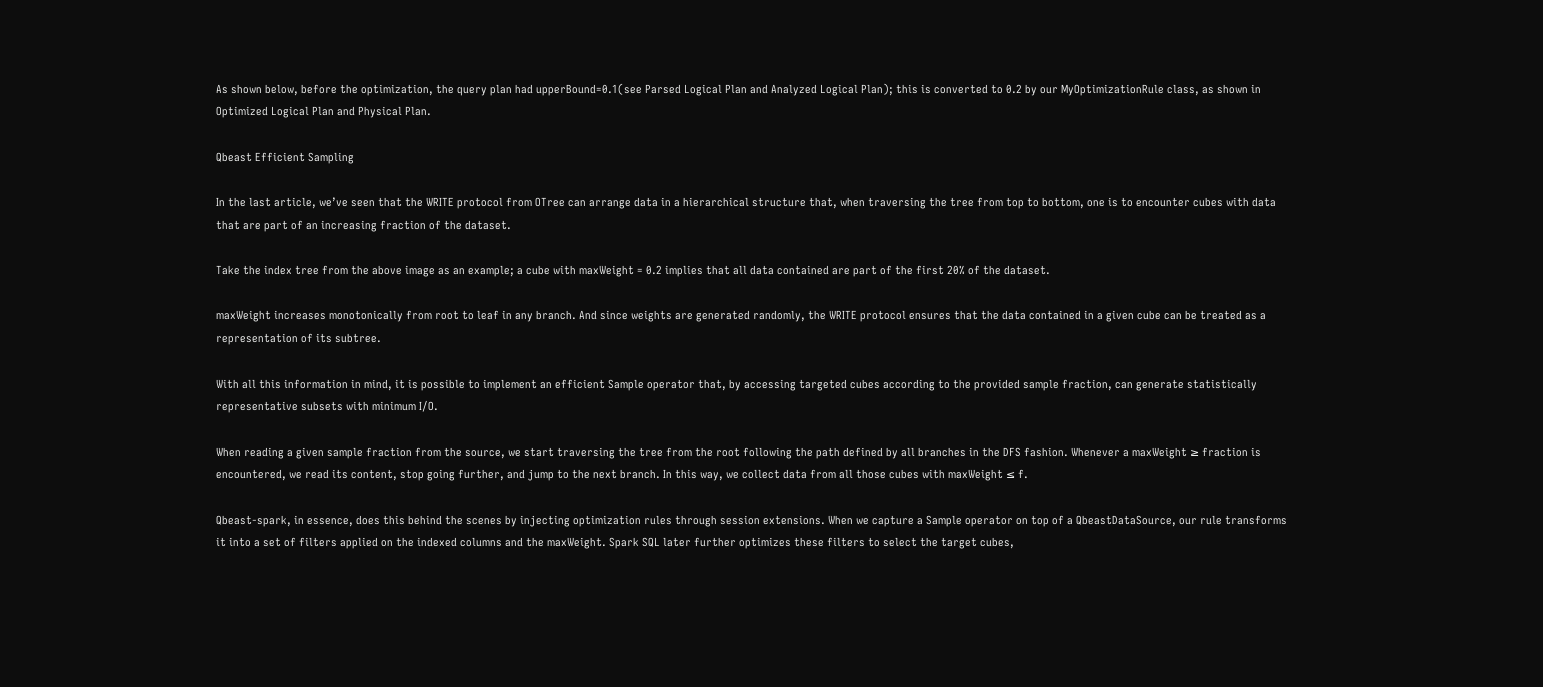As shown below, before the optimization, the query plan had upperBound=0.1(see Parsed Logical Plan and Analyzed Logical Plan); this is converted to 0.2 by our MyOptimizationRule class, as shown in Optimized Logical Plan and Physical Plan.

Qbeast Efficient Sampling

In the last article, we’ve seen that the WRITE protocol from OTree can arrange data in a hierarchical structure that, when traversing the tree from top to bottom, one is to encounter cubes with data that are part of an increasing fraction of the dataset.

Take the index tree from the above image as an example; a cube with maxWeight = 0.2 implies that all data contained are part of the first 20% of the dataset.

maxWeight increases monotonically from root to leaf in any branch. And since weights are generated randomly, the WRITE protocol ensures that the data contained in a given cube can be treated as a representation of its subtree.

With all this information in mind, it is possible to implement an efficient Sample operator that, by accessing targeted cubes according to the provided sample fraction, can generate statistically representative subsets with minimum I/O.

When reading a given sample fraction from the source, we start traversing the tree from the root following the path defined by all branches in the DFS fashion. Whenever a maxWeight ≥ fraction is encountered, we read its content, stop going further, and jump to the next branch. In this way, we collect data from all those cubes with maxWeight ≤ f.

Qbeast-spark, in essence, does this behind the scenes by injecting optimization rules through session extensions. When we capture a Sample operator on top of a QbeastDataSource, our rule transforms it into a set of filters applied on the indexed columns and the maxWeight. Spark SQL later further optimizes these filters to select the target cubes,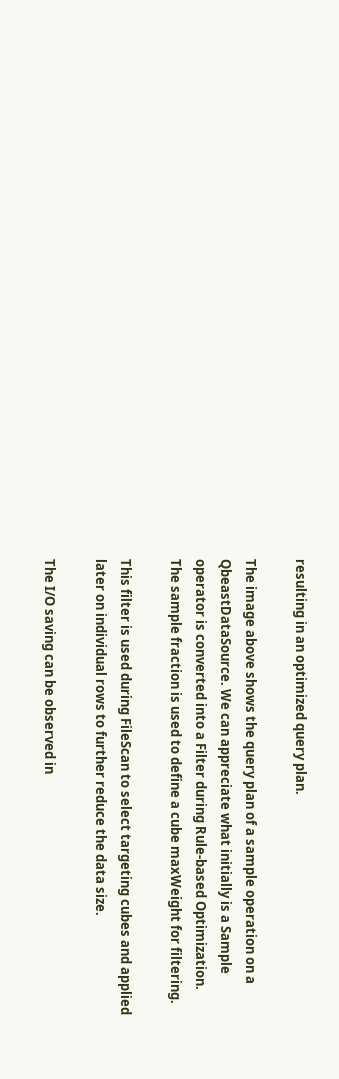resulting in an optimized query plan.

The image above shows the query plan of a sample operation on a QbeastDataSource. We can appreciate what initially is a Sample operator is converted into a Filter during Rule-based Optimization. The sample fraction is used to define a cube maxWeight for filtering.

This filter is used during FileScan to select targeting cubes and applied later on individual rows to further reduce the data size.

The I/O saving can be observed in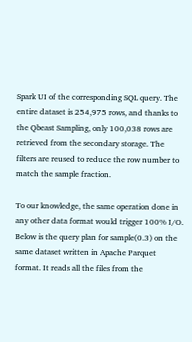Spark UI of the corresponding SQL query. The entire dataset is 254,975 rows, and thanks to the Qbeast Sampling, only 100,038 rows are retrieved from the secondary storage. The filters are reused to reduce the row number to match the sample fraction.

To our knowledge, the same operation done in any other data format would trigger 100% I/O. Below is the query plan for sample(0.3) on the same dataset written in Apache Parquet format. It reads all the files from the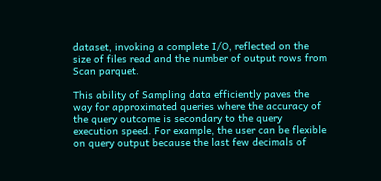dataset, invoking a complete I/O, reflected on the size of files read and the number of output rows from Scan parquet.

This ability of Sampling data efficiently paves the way for approximated queries where the accuracy of the query outcome is secondary to the query execution speed. For example, the user can be flexible on query output because the last few decimals of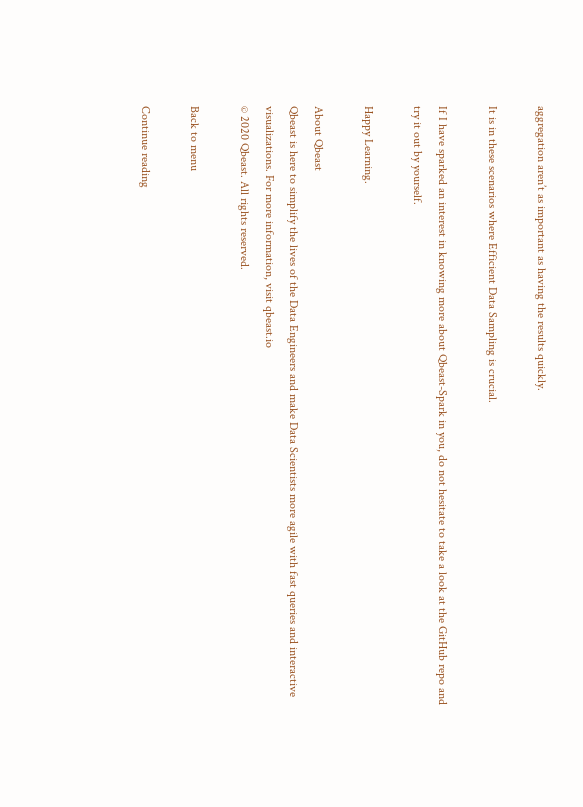aggregation aren’t as important as having the results quickly.

It is in these scenarios where Efficient Data Sampling is crucial.

If I have sparked an interest in knowing more about Qbeast-Spark in you, do not hesitate to take a look at the GitHub repo and try it out by yourself.

Happy Learning.

About Qbeast
Qbeast is here to simplify the lives of the Data Engineers and make Data Scientists more agile with fast queries and interactive visualizations. For more information, visit qbeast.io
© 2020 Qbeast. All rights reserved.

Back to menu

Continue reading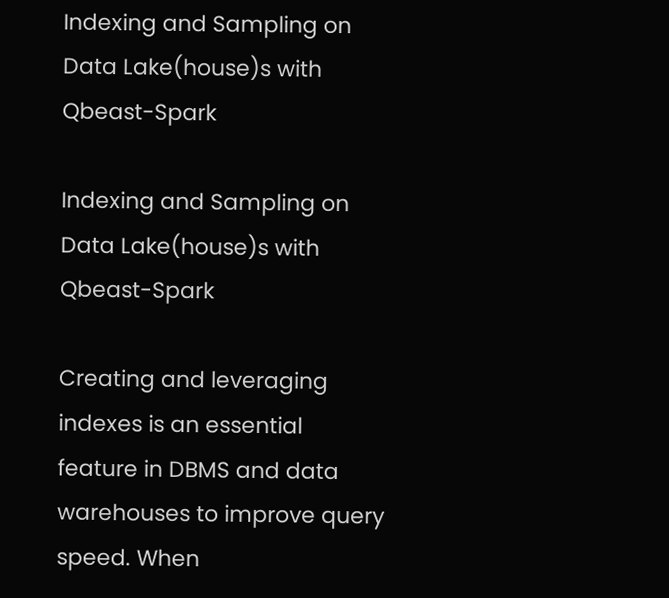Indexing and Sampling on Data Lake(house)s with Qbeast-Spark

Indexing and Sampling on Data Lake(house)s with Qbeast-Spark

Creating and leveraging indexes is an essential feature in DBMS and data warehouses to improve query speed. When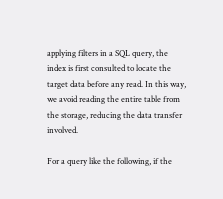applying filters in a SQL query, the index is first consulted to locate the target data before any read. In this way, we avoid reading the entire table from the storage, reducing the data transfer involved.

For a query like the following, if the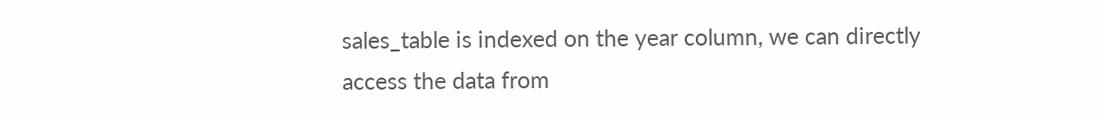sales_table is indexed on the year column, we can directly access the data from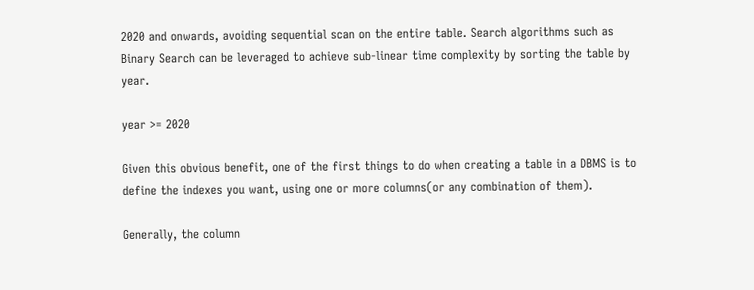2020 and onwards, avoiding sequential scan on the entire table. Search algorithms such as Binary Search can be leveraged to achieve sub-linear time complexity by sorting the table by year.

year >= 2020

Given this obvious benefit, one of the first things to do when creating a table in a DBMS is to define the indexes you want, using one or more columns(or any combination of them).

Generally, the column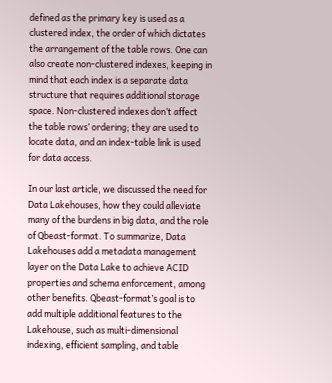defined as the primary key is used as a clustered index, the order of which dictates the arrangement of the table rows. One can also create non-clustered indexes, keeping in mind that each index is a separate data structure that requires additional storage space. Non-clustered indexes don’t affect the table rows’ ordering; they are used to locate data, and an index-table link is used for data access.

In our last article, we discussed the need for Data Lakehouses, how they could alleviate many of the burdens in big data, and the role of Qbeast-format. To summarize, Data Lakehouses add a metadata management layer on the Data Lake to achieve ACID properties and schema enforcement, among other benefits. Qbeast-format’s goal is to add multiple additional features to the Lakehouse, such as multi-dimensional indexing, efficient sampling, and table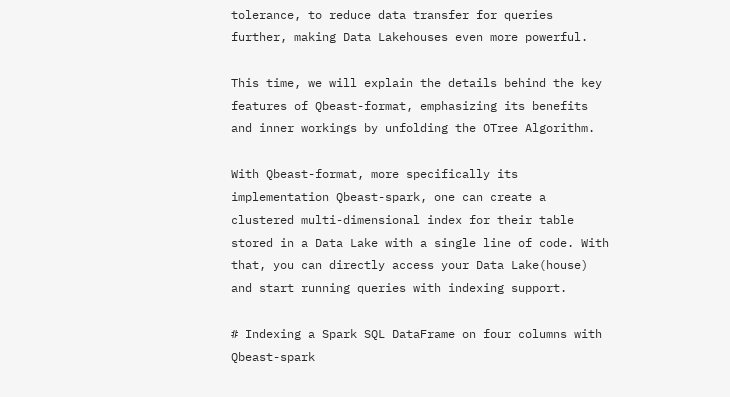tolerance, to reduce data transfer for queries further, making Data Lakehouses even more powerful.

This time, we will explain the details behind the key features of Qbeast-format, emphasizing its benefits and inner workings by unfolding the OTree Algorithm.

With Qbeast-format, more specifically its implementation Qbeast-spark, one can create a clustered multi-dimensional index for their table stored in a Data Lake with a single line of code. With that, you can directly access your Data Lake(house) and start running queries with indexing support.

# Indexing a Spark SQL DataFrame on four columns with Qbeast-spark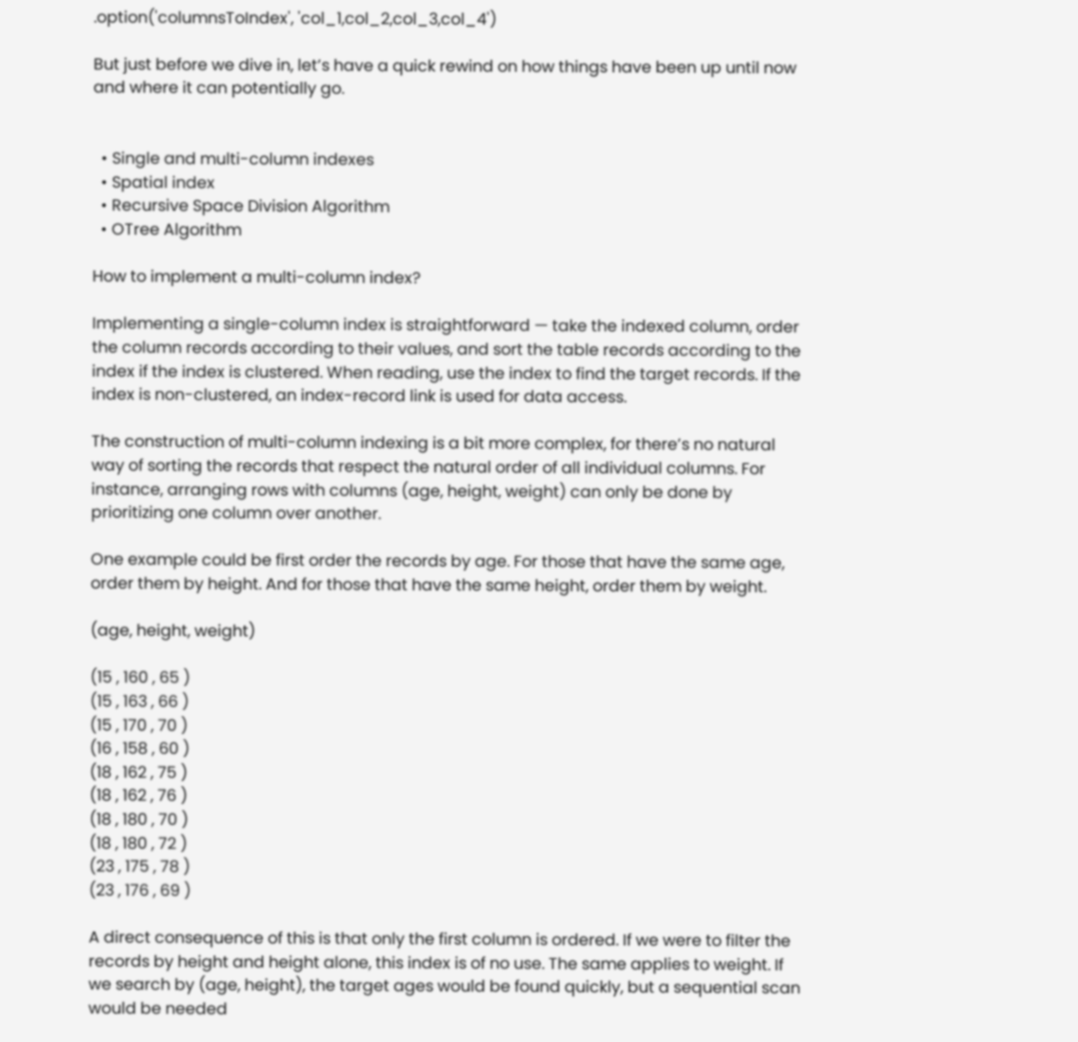.option('columnsToIndex', 'col_1,col_2,col_3,col_4')

But just before we dive in, let’s have a quick rewind on how things have been up until now and where it can potentially go.


  • Single and multi-column indexes
  • Spatial index
  • Recursive Space Division Algorithm
  • OTree Algorithm

How to implement a multi-column index?

Implementing a single-column index is straightforward — take the indexed column, order the column records according to their values, and sort the table records according to the index if the index is clustered. When reading, use the index to find the target records. If the index is non-clustered, an index-record link is used for data access.

The construction of multi-column indexing is a bit more complex, for there’s no natural way of sorting the records that respect the natural order of all individual columns. For instance, arranging rows with columns (age, height, weight) can only be done by prioritizing one column over another.

One example could be first order the records by age. For those that have the same age, order them by height. And for those that have the same height, order them by weight.

(age, height, weight)

(15 , 160 , 65 )
(15 , 163 , 66 )
(15 , 170 , 70 )
(16 , 158 , 60 )
(18 , 162 , 75 )
(18 , 162 , 76 )
(18 , 180 , 70 )
(18 , 180 , 72 )
(23 , 175 , 78 )
(23 , 176 , 69 )

A direct consequence of this is that only the first column is ordered. If we were to filter the records by height and height alone, this index is of no use. The same applies to weight. If we search by (age, height), the target ages would be found quickly, but a sequential scan would be needed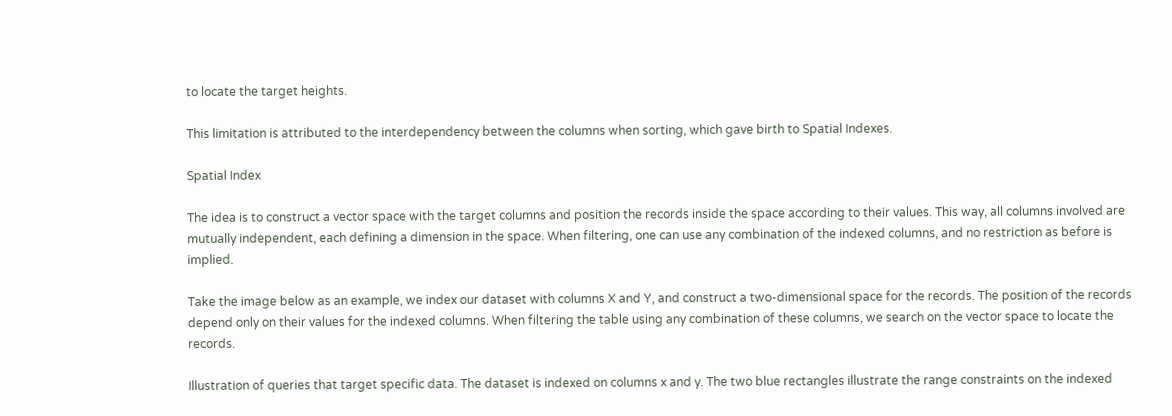to locate the target heights.

This limitation is attributed to the interdependency between the columns when sorting, which gave birth to Spatial Indexes.

Spatial Index

The idea is to construct a vector space with the target columns and position the records inside the space according to their values. This way, all columns involved are mutually independent, each defining a dimension in the space. When filtering, one can use any combination of the indexed columns, and no restriction as before is implied.

Take the image below as an example, we index our dataset with columns X and Y, and construct a two-dimensional space for the records. The position of the records depend only on their values for the indexed columns. When filtering the table using any combination of these columns, we search on the vector space to locate the records.

Illustration of queries that target specific data. The dataset is indexed on columns x and y. The two blue rectangles illustrate the range constraints on the indexed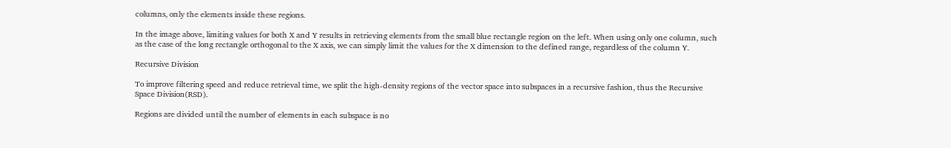columns, only the elements inside these regions.

In the image above, limiting values for both X and Y results in retrieving elements from the small blue rectangle region on the left. When using only one column, such as the case of the long rectangle orthogonal to the X axis, we can simply limit the values for the X dimension to the defined range, regardless of the column Y.

Recursive Division

To improve filtering speed and reduce retrieval time, we split the high-density regions of the vector space into subspaces in a recursive fashion, thus the Recursive Space Division(RSD).

Regions are divided until the number of elements in each subspace is no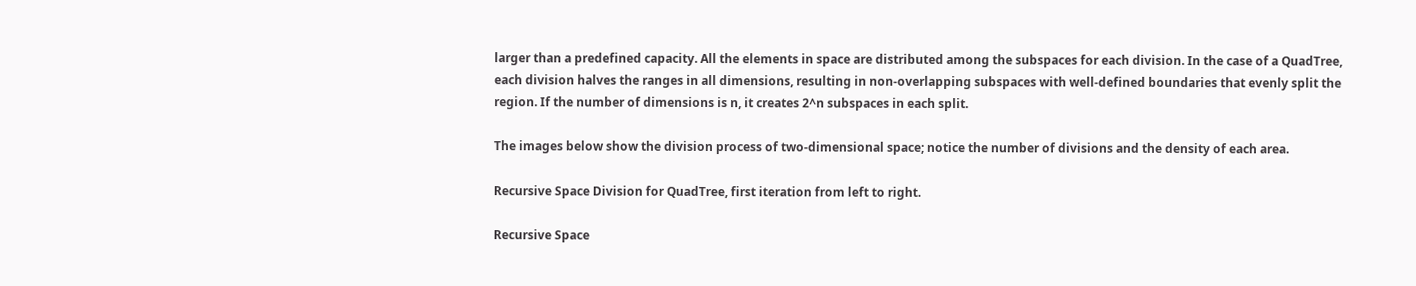larger than a predefined capacity. All the elements in space are distributed among the subspaces for each division. In the case of a QuadTree, each division halves the ranges in all dimensions, resulting in non-overlapping subspaces with well-defined boundaries that evenly split the region. If the number of dimensions is n, it creates 2^n subspaces in each split.

The images below show the division process of two-dimensional space; notice the number of divisions and the density of each area.

Recursive Space Division for QuadTree, first iteration from left to right.

Recursive Space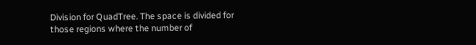Division for QuadTree. The space is divided for those regions where the number of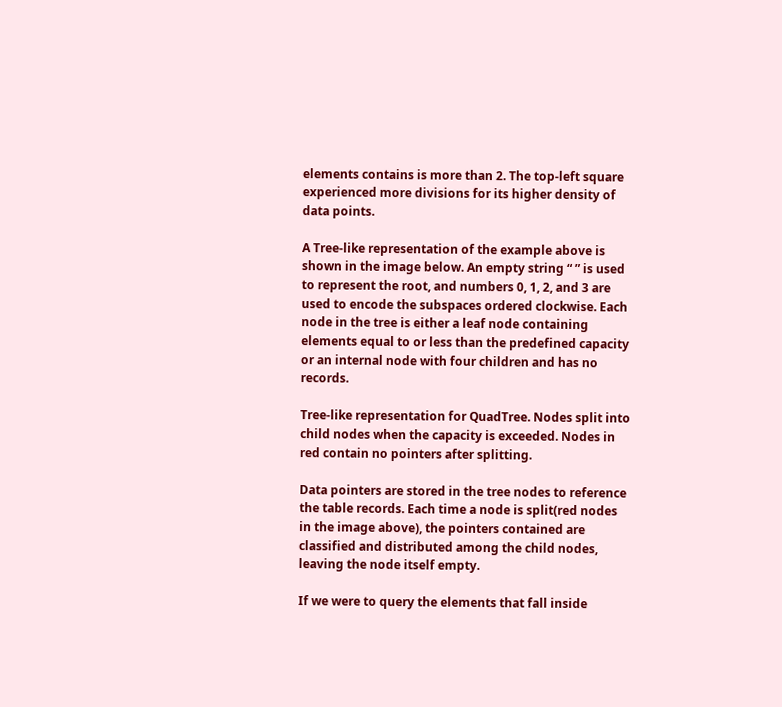elements contains is more than 2. The top-left square experienced more divisions for its higher density of data points.

A Tree-like representation of the example above is shown in the image below. An empty string “ ” is used to represent the root, and numbers 0, 1, 2, and 3 are used to encode the subspaces ordered clockwise. Each node in the tree is either a leaf node containing elements equal to or less than the predefined capacity or an internal node with four children and has no records.

Tree-like representation for QuadTree. Nodes split into child nodes when the capacity is exceeded. Nodes in red contain no pointers after splitting.

Data pointers are stored in the tree nodes to reference the table records. Each time a node is split(red nodes in the image above), the pointers contained are classified and distributed among the child nodes, leaving the node itself empty.

If we were to query the elements that fall inside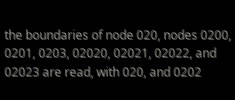the boundaries of node 020, nodes 0200, 0201, 0203, 02020, 02021, 02022, and 02023 are read, with 020, and 0202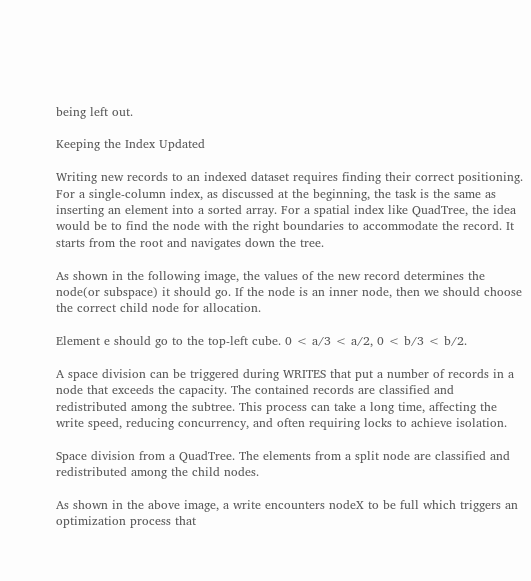being left out.

Keeping the Index Updated

Writing new records to an indexed dataset requires finding their correct positioning. For a single-column index, as discussed at the beginning, the task is the same as inserting an element into a sorted array. For a spatial index like QuadTree, the idea would be to find the node with the right boundaries to accommodate the record. It starts from the root and navigates down the tree.

As shown in the following image, the values of the new record determines the node(or subspace) it should go. If the node is an inner node, then we should choose the correct child node for allocation.

Element e should go to the top-left cube. 0 < a/3 < a/2, 0 < b/3 < b/2.

A space division can be triggered during WRITES that put a number of records in a node that exceeds the capacity. The contained records are classified and redistributed among the subtree. This process can take a long time, affecting the write speed, reducing concurrency, and often requiring locks to achieve isolation.

Space division from a QuadTree. The elements from a split node are classified and redistributed among the child nodes.

As shown in the above image, a write encounters nodeX to be full which triggers an optimization process that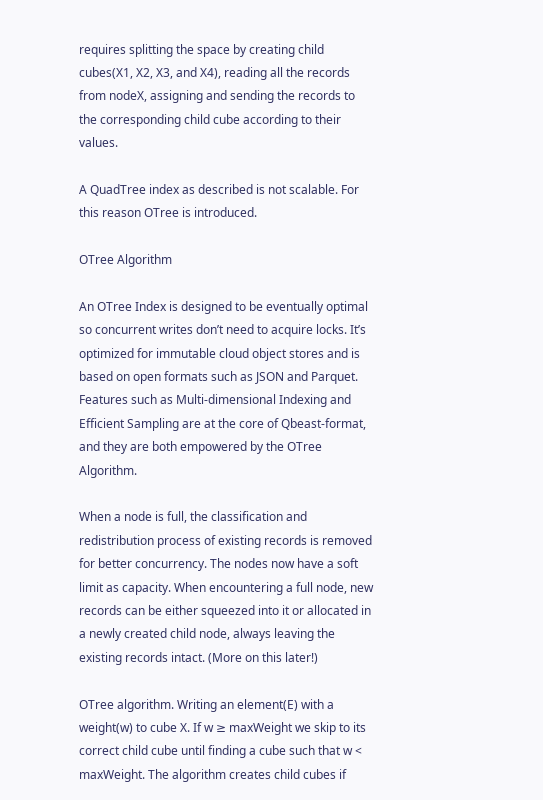requires splitting the space by creating child cubes(X1, X2, X3, and X4), reading all the records from nodeX, assigning and sending the records to the corresponding child cube according to their values.

A QuadTree index as described is not scalable. For this reason OTree is introduced.

OTree Algorithm

An OTree Index is designed to be eventually optimal so concurrent writes don’t need to acquire locks. It’s optimized for immutable cloud object stores and is based on open formats such as JSON and Parquet. Features such as Multi-dimensional Indexing and Efficient Sampling are at the core of Qbeast-format, and they are both empowered by the OTree Algorithm.

When a node is full, the classification and redistribution process of existing records is removed for better concurrency. The nodes now have a soft limit as capacity. When encountering a full node, new records can be either squeezed into it or allocated in a newly created child node, always leaving the existing records intact. (More on this later!)

OTree algorithm. Writing an element(E) with a weight(w) to cube X. If w ≥ maxWeight we skip to its correct child cube until finding a cube such that w < maxWeight. The algorithm creates child cubes if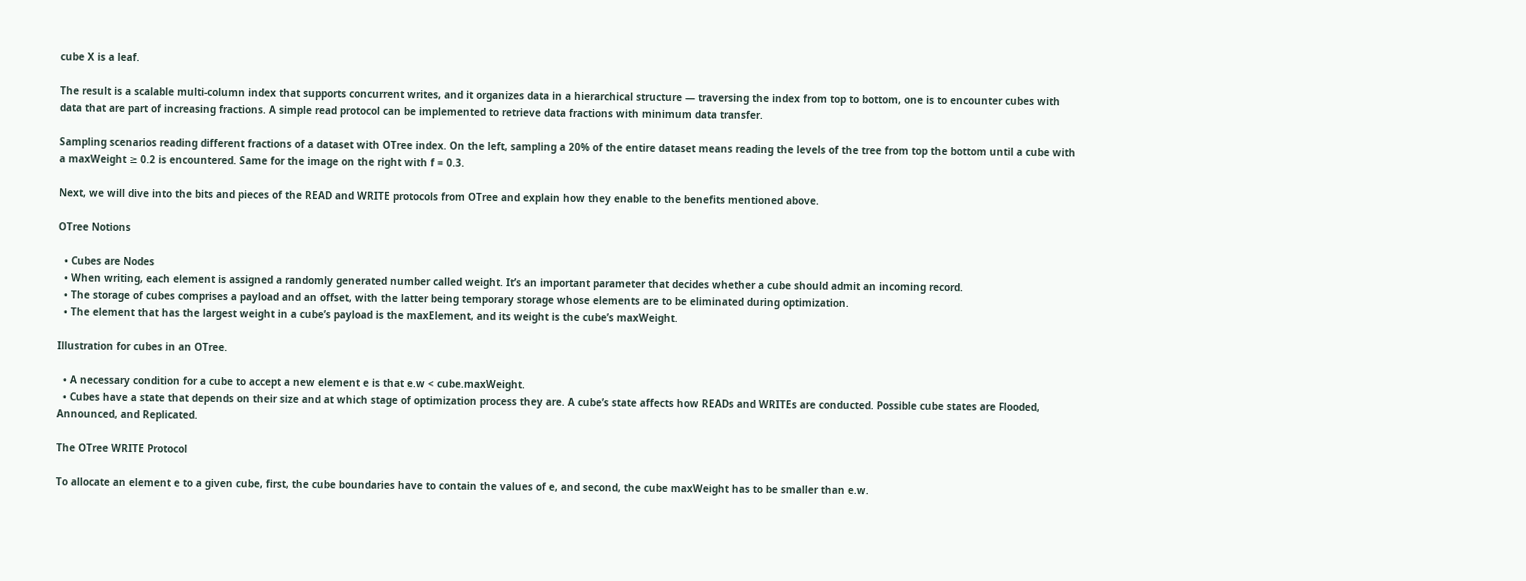cube X is a leaf.

The result is a scalable multi-column index that supports concurrent writes, and it organizes data in a hierarchical structure — traversing the index from top to bottom, one is to encounter cubes with data that are part of increasing fractions. A simple read protocol can be implemented to retrieve data fractions with minimum data transfer.

Sampling scenarios reading different fractions of a dataset with OTree index. On the left, sampling a 20% of the entire dataset means reading the levels of the tree from top the bottom until a cube with a maxWeight ≥ 0.2 is encountered. Same for the image on the right with f = 0.3.

Next, we will dive into the bits and pieces of the READ and WRITE protocols from OTree and explain how they enable to the benefits mentioned above.

OTree Notions

  • Cubes are Nodes
  • When writing, each element is assigned a randomly generated number called weight. It’s an important parameter that decides whether a cube should admit an incoming record.
  • The storage of cubes comprises a payload and an offset, with the latter being temporary storage whose elements are to be eliminated during optimization.
  • The element that has the largest weight in a cube’s payload is the maxElement, and its weight is the cube’s maxWeight.

Illustration for cubes in an OTree.

  • A necessary condition for a cube to accept a new element e is that e.w < cube.maxWeight.
  • Cubes have a state that depends on their size and at which stage of optimization process they are. A cube’s state affects how READs and WRITEs are conducted. Possible cube states are Flooded, Announced, and Replicated.

The OTree WRITE Protocol

To allocate an element e to a given cube, first, the cube boundaries have to contain the values of e, and second, the cube maxWeight has to be smaller than e.w.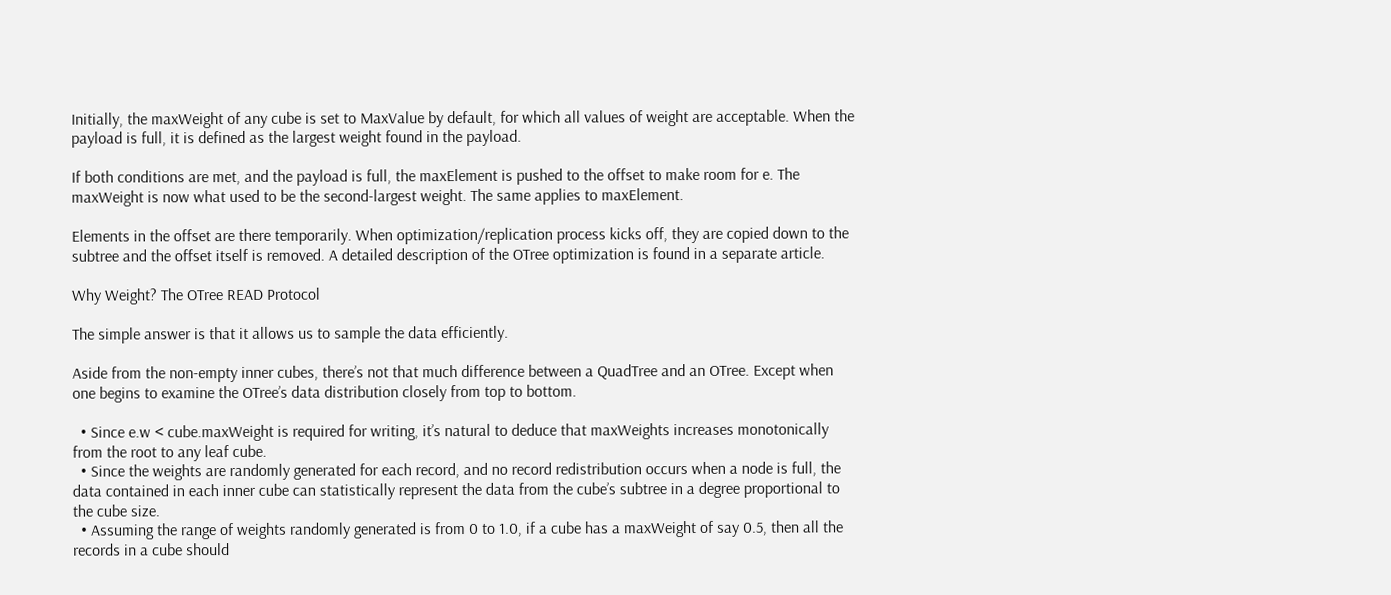Initially, the maxWeight of any cube is set to MaxValue by default, for which all values of weight are acceptable. When the payload is full, it is defined as the largest weight found in the payload.

If both conditions are met, and the payload is full, the maxElement is pushed to the offset to make room for e. The maxWeight is now what used to be the second-largest weight. The same applies to maxElement.

Elements in the offset are there temporarily. When optimization/replication process kicks off, they are copied down to the subtree and the offset itself is removed. A detailed description of the OTree optimization is found in a separate article.

Why Weight? The OTree READ Protocol

The simple answer is that it allows us to sample the data efficiently.

Aside from the non-empty inner cubes, there’s not that much difference between a QuadTree and an OTree. Except when one begins to examine the OTree’s data distribution closely from top to bottom.

  • Since e.w < cube.maxWeight is required for writing, it’s natural to deduce that maxWeights increases monotonically from the root to any leaf cube.
  • Since the weights are randomly generated for each record, and no record redistribution occurs when a node is full, the data contained in each inner cube can statistically represent the data from the cube’s subtree in a degree proportional to the cube size.
  • Assuming the range of weights randomly generated is from 0 to 1.0, if a cube has a maxWeight of say 0.5, then all the records in a cube should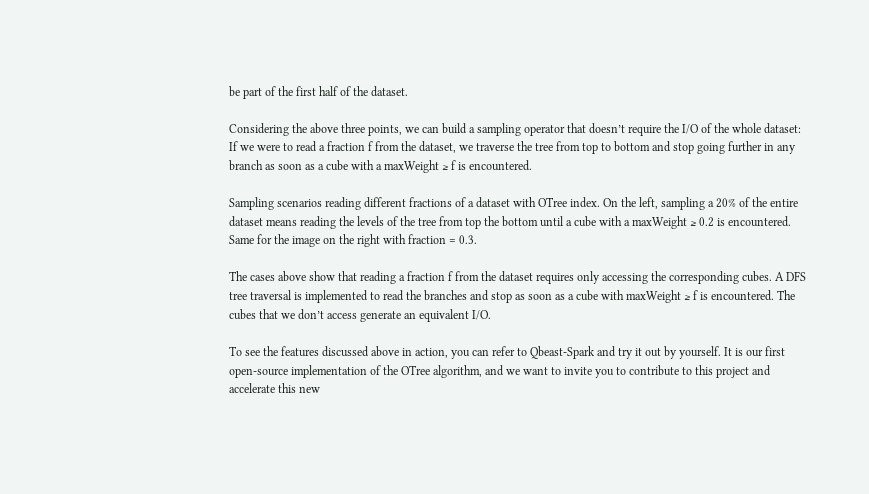be part of the first half of the dataset.

Considering the above three points, we can build a sampling operator that doesn’t require the I/O of the whole dataset: If we were to read a fraction f from the dataset, we traverse the tree from top to bottom and stop going further in any branch as soon as a cube with a maxWeight ≥ f is encountered.

Sampling scenarios reading different fractions of a dataset with OTree index. On the left, sampling a 20% of the entire dataset means reading the levels of the tree from top the bottom until a cube with a maxWeight ≥ 0.2 is encountered. Same for the image on the right with fraction = 0.3.

The cases above show that reading a fraction f from the dataset requires only accessing the corresponding cubes. A DFS tree traversal is implemented to read the branches and stop as soon as a cube with maxWeight ≥ f is encountered. The cubes that we don’t access generate an equivalent I/O.

To see the features discussed above in action, you can refer to Qbeast-Spark and try it out by yourself. It is our first open-source implementation of the OTree algorithm, and we want to invite you to contribute to this project and accelerate this new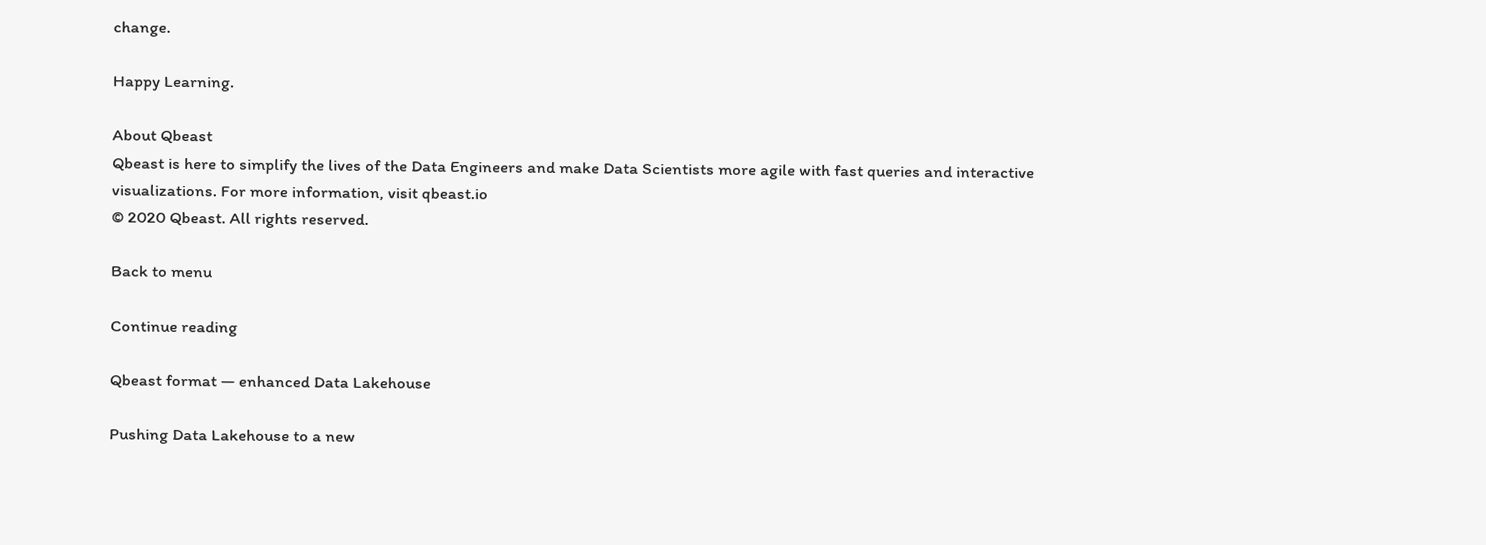change.

Happy Learning.

About Qbeast
Qbeast is here to simplify the lives of the Data Engineers and make Data Scientists more agile with fast queries and interactive visualizations. For more information, visit qbeast.io
© 2020 Qbeast. All rights reserved.

Back to menu

Continue reading

Qbeast format — enhanced Data Lakehouse

Pushing Data Lakehouse to a new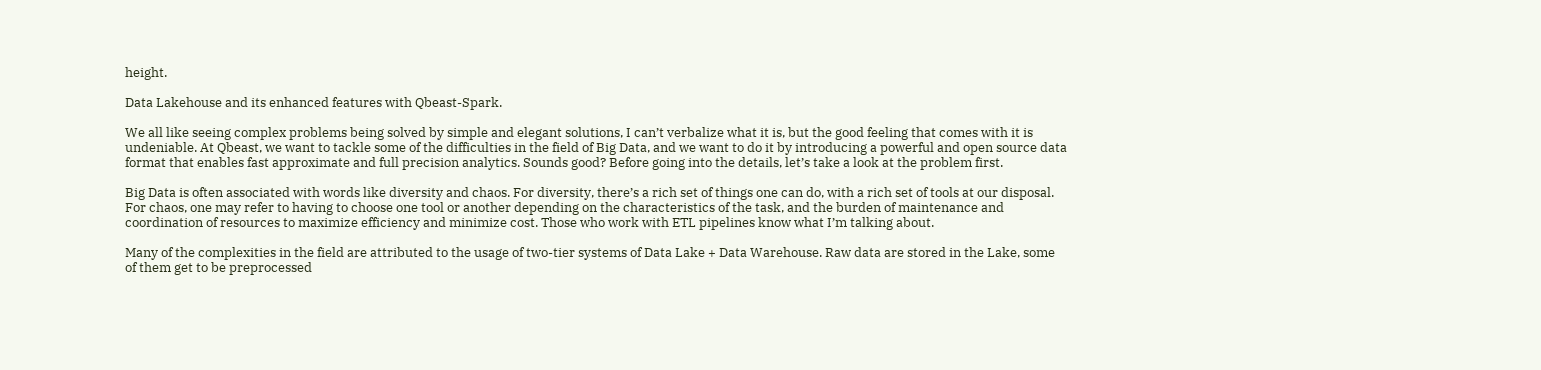height.

Data Lakehouse and its enhanced features with Qbeast-Spark.

We all like seeing complex problems being solved by simple and elegant solutions, I can’t verbalize what it is, but the good feeling that comes with it is undeniable. At Qbeast, we want to tackle some of the difficulties in the field of Big Data, and we want to do it by introducing a powerful and open source data format that enables fast approximate and full precision analytics. Sounds good? Before going into the details, let’s take a look at the problem first.

Big Data is often associated with words like diversity and chaos. For diversity, there’s a rich set of things one can do, with a rich set of tools at our disposal. For chaos, one may refer to having to choose one tool or another depending on the characteristics of the task, and the burden of maintenance and coordination of resources to maximize efficiency and minimize cost. Those who work with ETL pipelines know what I’m talking about.

Many of the complexities in the field are attributed to the usage of two-tier systems of Data Lake + Data Warehouse. Raw data are stored in the Lake, some of them get to be preprocessed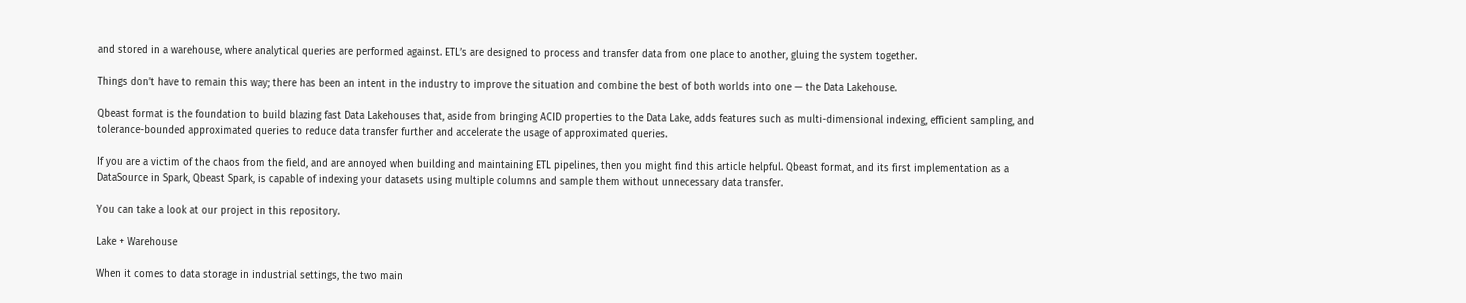and stored in a warehouse, where analytical queries are performed against. ETL’s are designed to process and transfer data from one place to another, gluing the system together.

Things don’t have to remain this way; there has been an intent in the industry to improve the situation and combine the best of both worlds into one — the Data Lakehouse.

Qbeast format is the foundation to build blazing fast Data Lakehouses that, aside from bringing ACID properties to the Data Lake, adds features such as multi-dimensional indexing, efficient sampling, and tolerance-bounded approximated queries to reduce data transfer further and accelerate the usage of approximated queries.

If you are a victim of the chaos from the field, and are annoyed when building and maintaining ETL pipelines, then you might find this article helpful. Qbeast format, and its first implementation as a DataSource in Spark, Qbeast Spark, is capable of indexing your datasets using multiple columns and sample them without unnecessary data transfer.

You can take a look at our project in this repository.

Lake + Warehouse

When it comes to data storage in industrial settings, the two main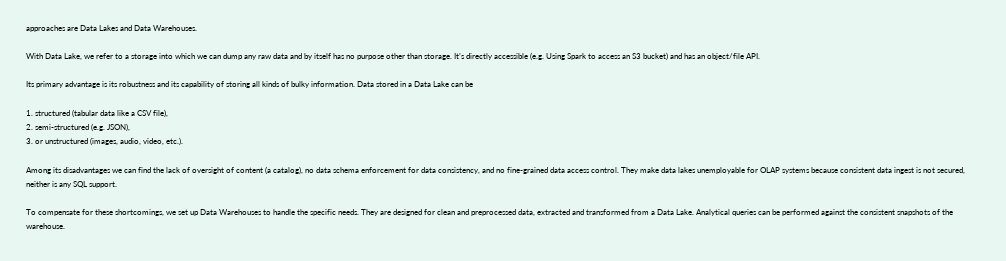approaches are Data Lakes and Data Warehouses.

With Data Lake, we refer to a storage into which we can dump any raw data and by itself has no purpose other than storage. It’s directly accessible (e.g. Using Spark to access an S3 bucket) and has an object/file API.

Its primary advantage is its robustness and its capability of storing all kinds of bulky information. Data stored in a Data Lake can be

1. structured (tabular data like a CSV file),
2. semi-structured (e.g. JSON),
3. or unstructured (images, audio, video, etc.).

Among its disadvantages we can find the lack of oversight of content (a catalog), no data schema enforcement for data consistency, and no fine-grained data access control. They make data lakes unemployable for OLAP systems because consistent data ingest is not secured, neither is any SQL support.

To compensate for these shortcomings, we set up Data Warehouses to handle the specific needs. They are designed for clean and preprocessed data, extracted and transformed from a Data Lake. Analytical queries can be performed against the consistent snapshots of the warehouse.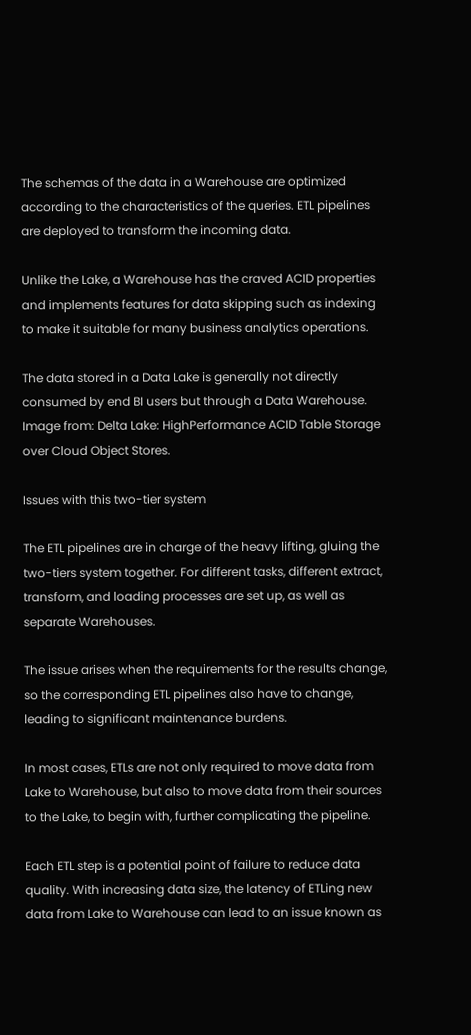The schemas of the data in a Warehouse are optimized according to the characteristics of the queries. ETL pipelines are deployed to transform the incoming data.

Unlike the Lake, a Warehouse has the craved ACID properties and implements features for data skipping such as indexing to make it suitable for many business analytics operations.

The data stored in a Data Lake is generally not directly consumed by end BI users but through a Data Warehouse. Image from: Delta Lake: HighPerformance ACID Table Storage over Cloud Object Stores.

Issues with this two-tier system

The ETL pipelines are in charge of the heavy lifting, gluing the two-tiers system together. For different tasks, different extract, transform, and loading processes are set up, as well as separate Warehouses.

The issue arises when the requirements for the results change, so the corresponding ETL pipelines also have to change, leading to significant maintenance burdens.

In most cases, ETLs are not only required to move data from Lake to Warehouse, but also to move data from their sources to the Lake, to begin with, further complicating the pipeline.

Each ETL step is a potential point of failure to reduce data quality. With increasing data size, the latency of ETLing new data from Lake to Warehouse can lead to an issue known as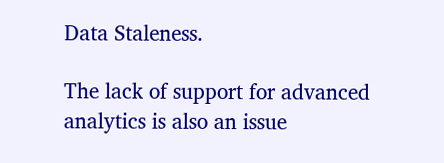Data Staleness.

The lack of support for advanced analytics is also an issue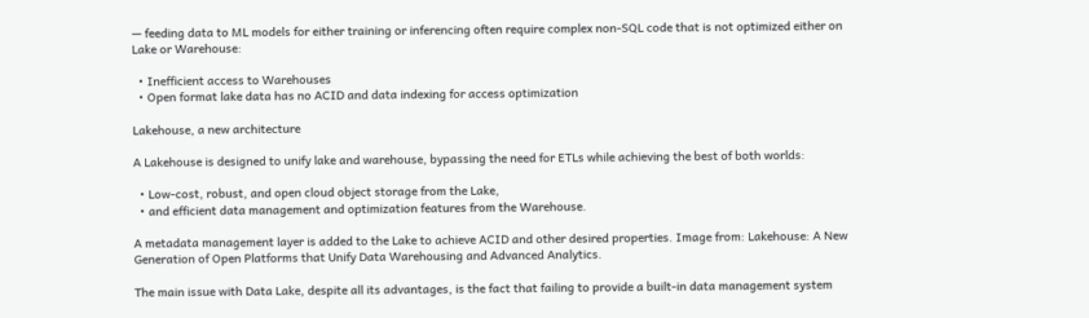— feeding data to ML models for either training or inferencing often require complex non-SQL code that is not optimized either on Lake or Warehouse:

  • Inefficient access to Warehouses
  • Open format lake data has no ACID and data indexing for access optimization

Lakehouse, a new architecture

A Lakehouse is designed to unify lake and warehouse, bypassing the need for ETLs while achieving the best of both worlds:

  • Low-cost, robust, and open cloud object storage from the Lake,
  • and efficient data management and optimization features from the Warehouse.

A metadata management layer is added to the Lake to achieve ACID and other desired properties. Image from: Lakehouse: A New Generation of Open Platforms that Unify Data Warehousing and Advanced Analytics.

The main issue with Data Lake, despite all its advantages, is the fact that failing to provide a built-in data management system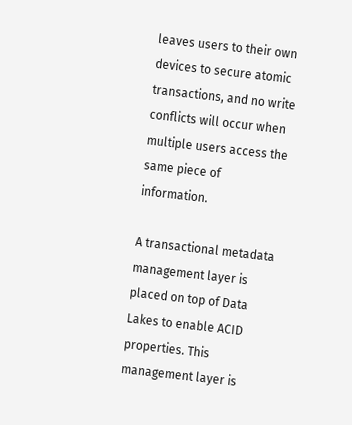leaves users to their own devices to secure atomic transactions, and no write conflicts will occur when multiple users access the same piece of information.

A transactional metadata management layer is placed on top of Data Lakes to enable ACID properties. This management layer is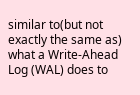similar to(but not exactly the same as) what a Write-Ahead Log (WAL) does to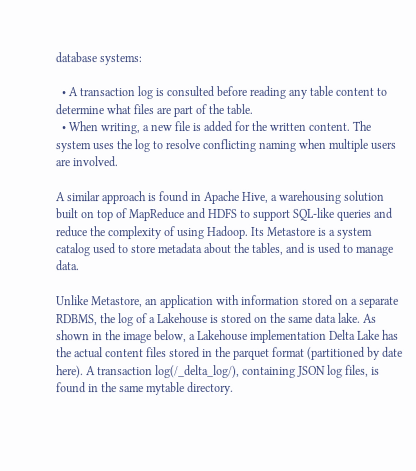database systems:

  • A transaction log is consulted before reading any table content to determine what files are part of the table.
  • When writing, a new file is added for the written content. The system uses the log to resolve conflicting naming when multiple users are involved.

A similar approach is found in Apache Hive, a warehousing solution built on top of MapReduce and HDFS to support SQL-like queries and reduce the complexity of using Hadoop. Its Metastore is a system catalog used to store metadata about the tables, and is used to manage data.

Unlike Metastore, an application with information stored on a separate RDBMS, the log of a Lakehouse is stored on the same data lake. As shown in the image below, a Lakehouse implementation Delta Lake has the actual content files stored in the parquet format (partitioned by date here). A transaction log(/_delta_log/), containing JSON log files, is found in the same mytable directory.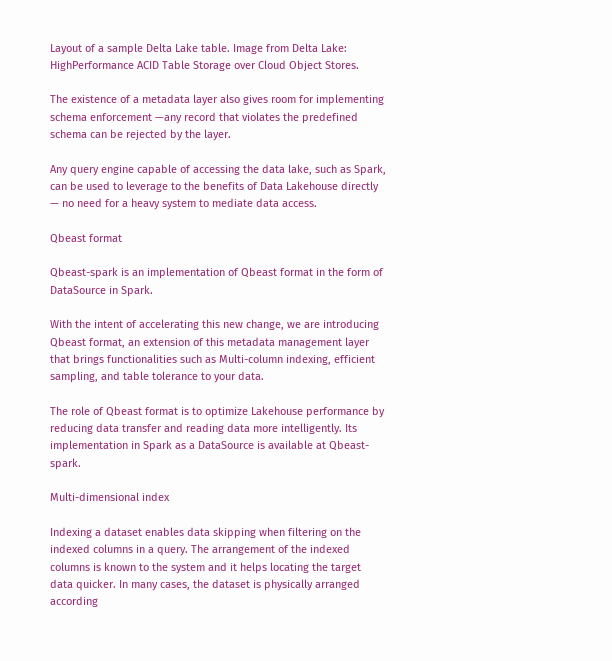Layout of a sample Delta Lake table. Image from Delta Lake: HighPerformance ACID Table Storage over Cloud Object Stores.

The existence of a metadata layer also gives room for implementing schema enforcement —any record that violates the predefined schema can be rejected by the layer.

Any query engine capable of accessing the data lake, such as Spark, can be used to leverage to the benefits of Data Lakehouse directly — no need for a heavy system to mediate data access.

Qbeast format

Qbeast-spark is an implementation of Qbeast format in the form of DataSource in Spark.

With the intent of accelerating this new change, we are introducing Qbeast format, an extension of this metadata management layer that brings functionalities such as Multi-column indexing, efficient sampling, and table tolerance to your data.

The role of Qbeast format is to optimize Lakehouse performance by reducing data transfer and reading data more intelligently. Its implementation in Spark as a DataSource is available at Qbeast-spark.

Multi-dimensional index

Indexing a dataset enables data skipping when filtering on the indexed columns in a query. The arrangement of the indexed columns is known to the system and it helps locating the target data quicker. In many cases, the dataset is physically arranged according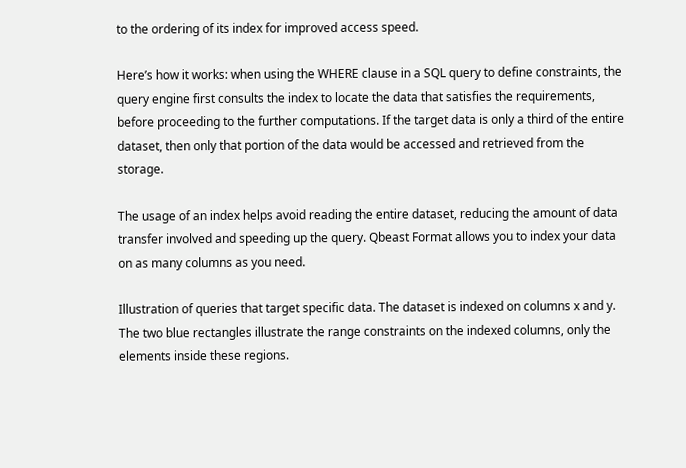to the ordering of its index for improved access speed.

Here’s how it works: when using the WHERE clause in a SQL query to define constraints, the query engine first consults the index to locate the data that satisfies the requirements, before proceeding to the further computations. If the target data is only a third of the entire dataset, then only that portion of the data would be accessed and retrieved from the storage.

The usage of an index helps avoid reading the entire dataset, reducing the amount of data transfer involved and speeding up the query. Qbeast Format allows you to index your data on as many columns as you need.

Illustration of queries that target specific data. The dataset is indexed on columns x and y. The two blue rectangles illustrate the range constraints on the indexed columns, only the elements inside these regions.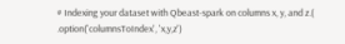# Indexing your dataset with Qbeast-spark on columns x, y, and z.(
.option('columnsToIndex', 'x,y,z')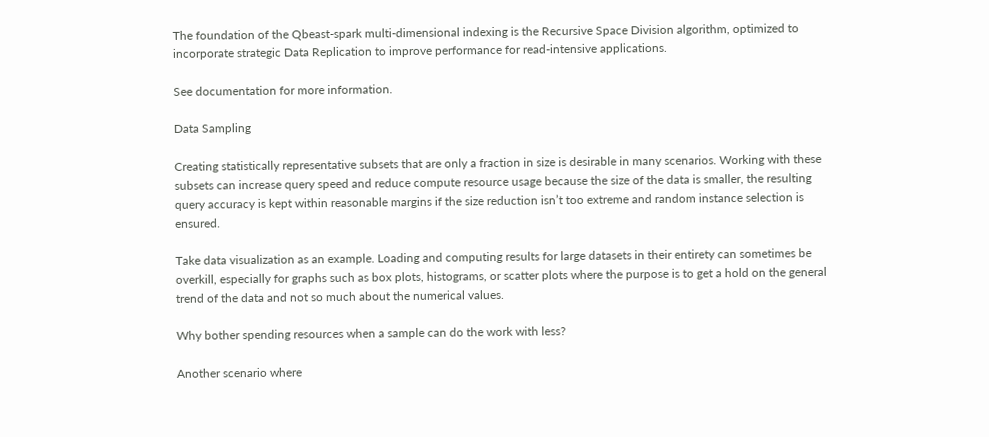The foundation of the Qbeast-spark multi-dimensional indexing is the Recursive Space Division algorithm, optimized to incorporate strategic Data Replication to improve performance for read-intensive applications.

See documentation for more information.

Data Sampling

Creating statistically representative subsets that are only a fraction in size is desirable in many scenarios. Working with these subsets can increase query speed and reduce compute resource usage because the size of the data is smaller, the resulting query accuracy is kept within reasonable margins if the size reduction isn’t too extreme and random instance selection is ensured.

Take data visualization as an example. Loading and computing results for large datasets in their entirety can sometimes be overkill, especially for graphs such as box plots, histograms, or scatter plots where the purpose is to get a hold on the general trend of the data and not so much about the numerical values.

Why bother spending resources when a sample can do the work with less?

Another scenario where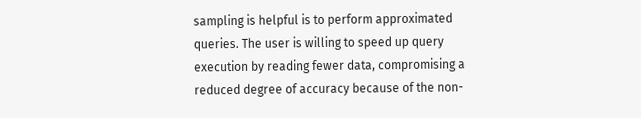sampling is helpful is to perform approximated queries. The user is willing to speed up query execution by reading fewer data, compromising a reduced degree of accuracy because of the non-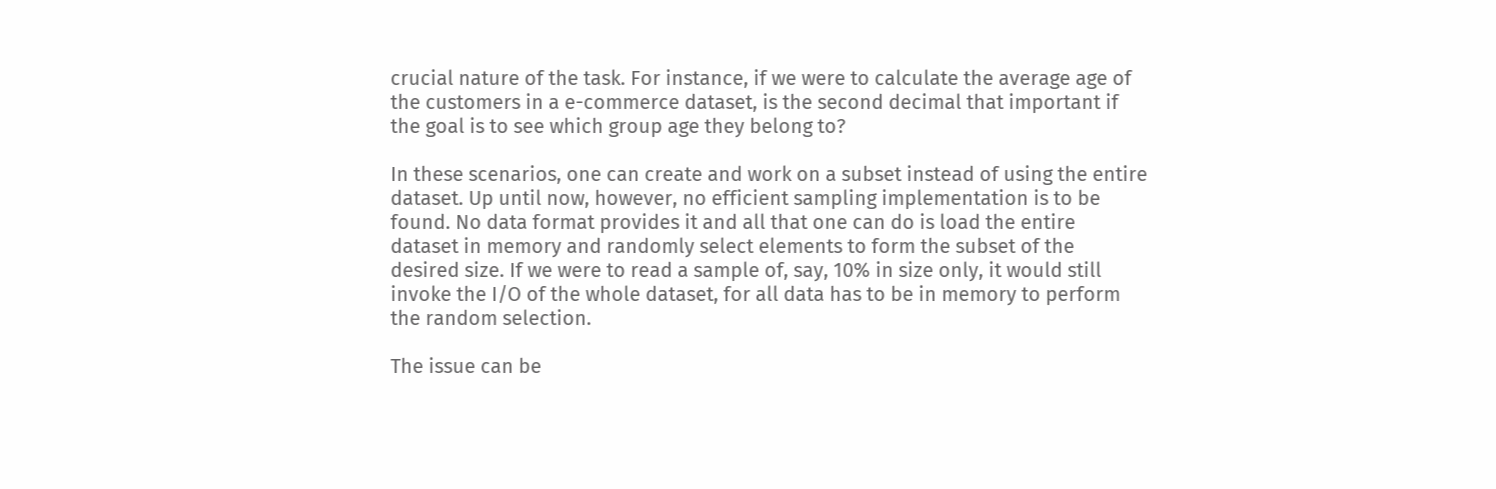crucial nature of the task. For instance, if we were to calculate the average age of the customers in a e-commerce dataset, is the second decimal that important if the goal is to see which group age they belong to?

In these scenarios, one can create and work on a subset instead of using the entire dataset. Up until now, however, no efficient sampling implementation is to be found. No data format provides it and all that one can do is load the entire dataset in memory and randomly select elements to form the subset of the desired size. If we were to read a sample of, say, 10% in size only, it would still invoke the I/O of the whole dataset, for all data has to be in memory to perform the random selection.

The issue can be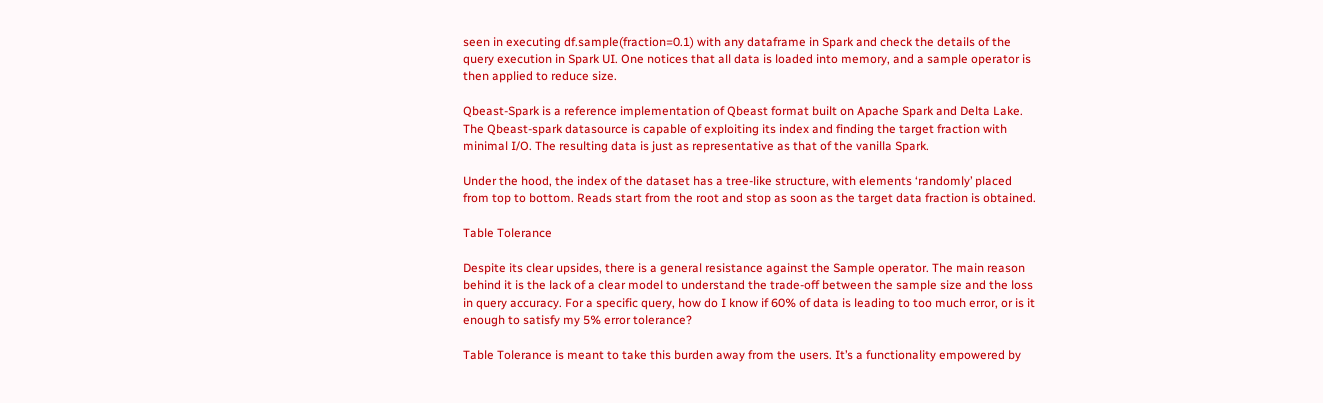seen in executing df.sample(fraction=0.1) with any dataframe in Spark and check the details of the query execution in Spark UI. One notices that all data is loaded into memory, and a sample operator is then applied to reduce size.

Qbeast-Spark is a reference implementation of Qbeast format built on Apache Spark and Delta Lake. The Qbeast-spark datasource is capable of exploiting its index and finding the target fraction with minimal I/O. The resulting data is just as representative as that of the vanilla Spark.

Under the hood, the index of the dataset has a tree-like structure, with elements ‘randomly’ placed from top to bottom. Reads start from the root and stop as soon as the target data fraction is obtained.

Table Tolerance

Despite its clear upsides, there is a general resistance against the Sample operator. The main reason behind it is the lack of a clear model to understand the trade-off between the sample size and the loss in query accuracy. For a specific query, how do I know if 60% of data is leading to too much error, or is it enough to satisfy my 5% error tolerance?

Table Tolerance is meant to take this burden away from the users. It’s a functionality empowered by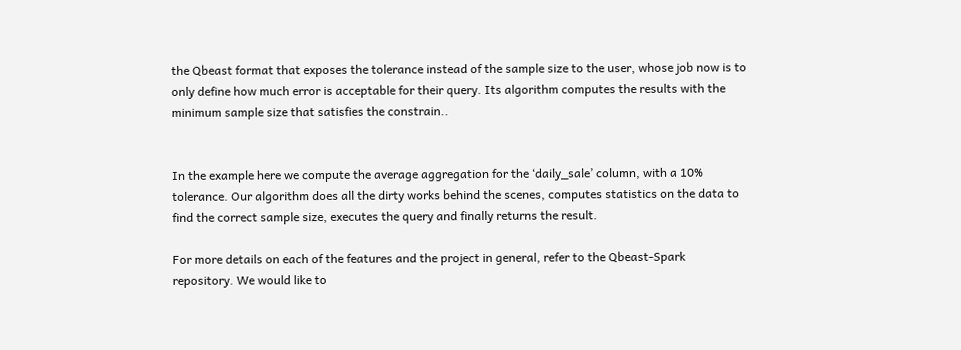the Qbeast format that exposes the tolerance instead of the sample size to the user, whose job now is to only define how much error is acceptable for their query. Its algorithm computes the results with the minimum sample size that satisfies the constrain..


In the example here we compute the average aggregation for the ‘daily_sale’ column, with a 10% tolerance. Our algorithm does all the dirty works behind the scenes, computes statistics on the data to find the correct sample size, executes the query and finally returns the result.

For more details on each of the features and the project in general, refer to the Qbeast-Spark repository. We would like to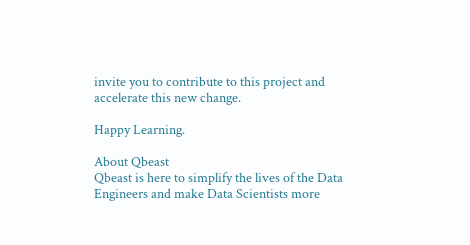invite you to contribute to this project and accelerate this new change.

Happy Learning.

About Qbeast
Qbeast is here to simplify the lives of the Data Engineers and make Data Scientists more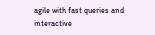agile with fast queries and interactive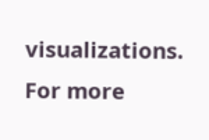visualizations. For more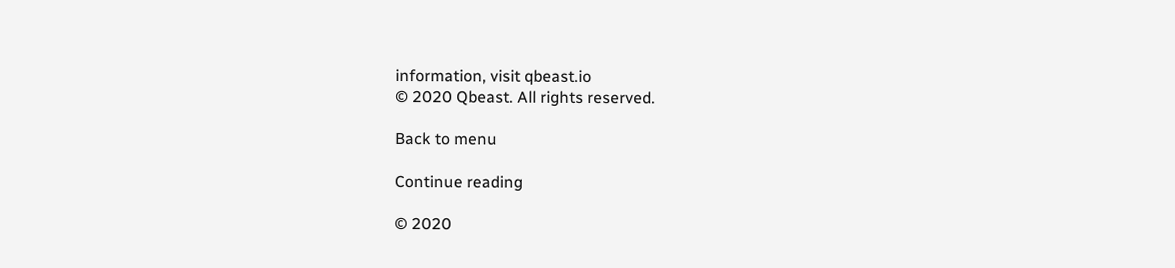information, visit qbeast.io
© 2020 Qbeast. All rights reserved.

Back to menu

Continue reading

© 2020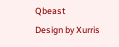Qbeast
Design by Xurris